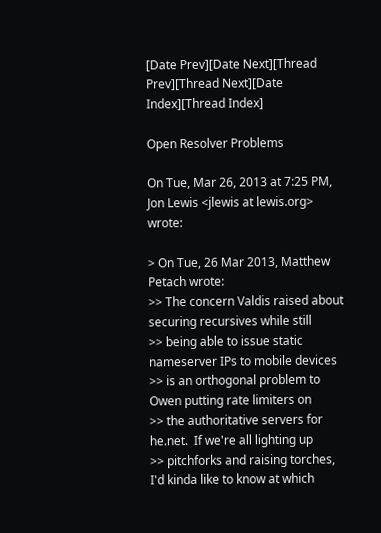[Date Prev][Date Next][Thread Prev][Thread Next][Date Index][Thread Index]

Open Resolver Problems

On Tue, Mar 26, 2013 at 7:25 PM, Jon Lewis <jlewis at lewis.org> wrote:

> On Tue, 26 Mar 2013, Matthew Petach wrote:
>> The concern Valdis raised about securing recursives while still
>> being able to issue static nameserver IPs to mobile devices
>> is an orthogonal problem to Owen putting rate limiters on
>> the authoritative servers for he.net.  If we're all lighting up
>> pitchforks and raising torches, I'd kinda like to know at which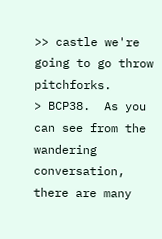>> castle we're going to go throw pitchforks.
> BCP38.  As you can see from the wandering conversation, there are many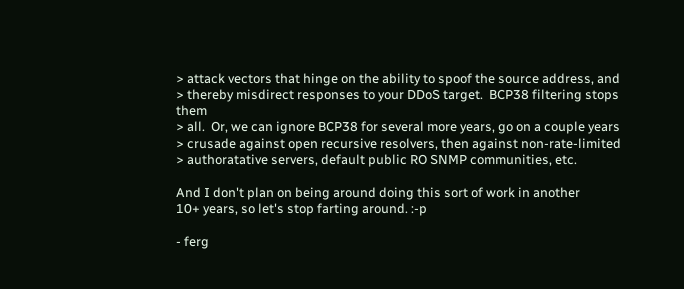> attack vectors that hinge on the ability to spoof the source address, and
> thereby misdirect responses to your DDoS target.  BCP38 filtering stops them
> all.  Or, we can ignore BCP38 for several more years, go on a couple years
> crusade against open recursive resolvers, then against non-rate-limited
> authoratative servers, default public RO SNMP communities, etc.

And I don't plan on being around doing this sort of work in another
10+ years, so let's stop farting around. :-p

- ferg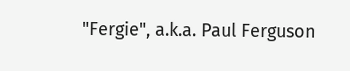"Fergie", a.k.a. Paul Ferguson